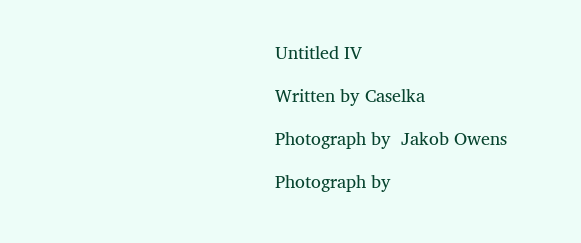Untitled IV

Written by Caselka

Photograph by  Jakob Owens

Photograph by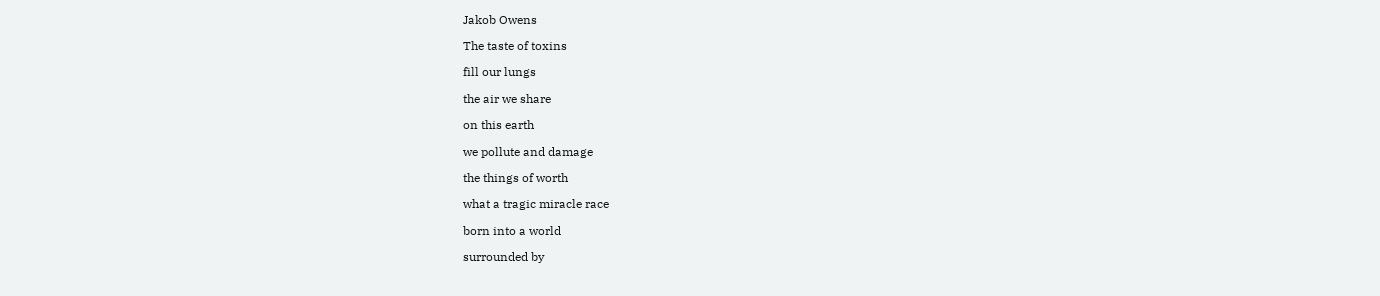Jakob Owens

The taste of toxins

fill our lungs

the air we share

on this earth

we pollute and damage

the things of worth

what a tragic miracle race

born into a world

surrounded by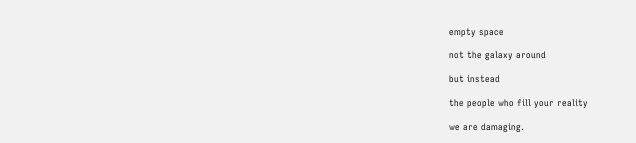empty space

not the galaxy around

but instead

the people who fill your reality

we are damaging.